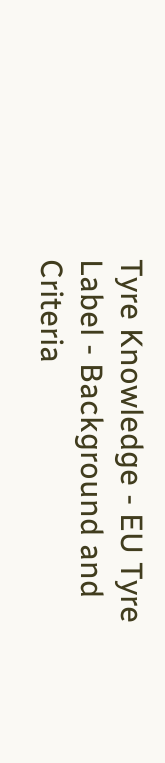Tyre Knowledge - EU Tyre Label - Background and Criteria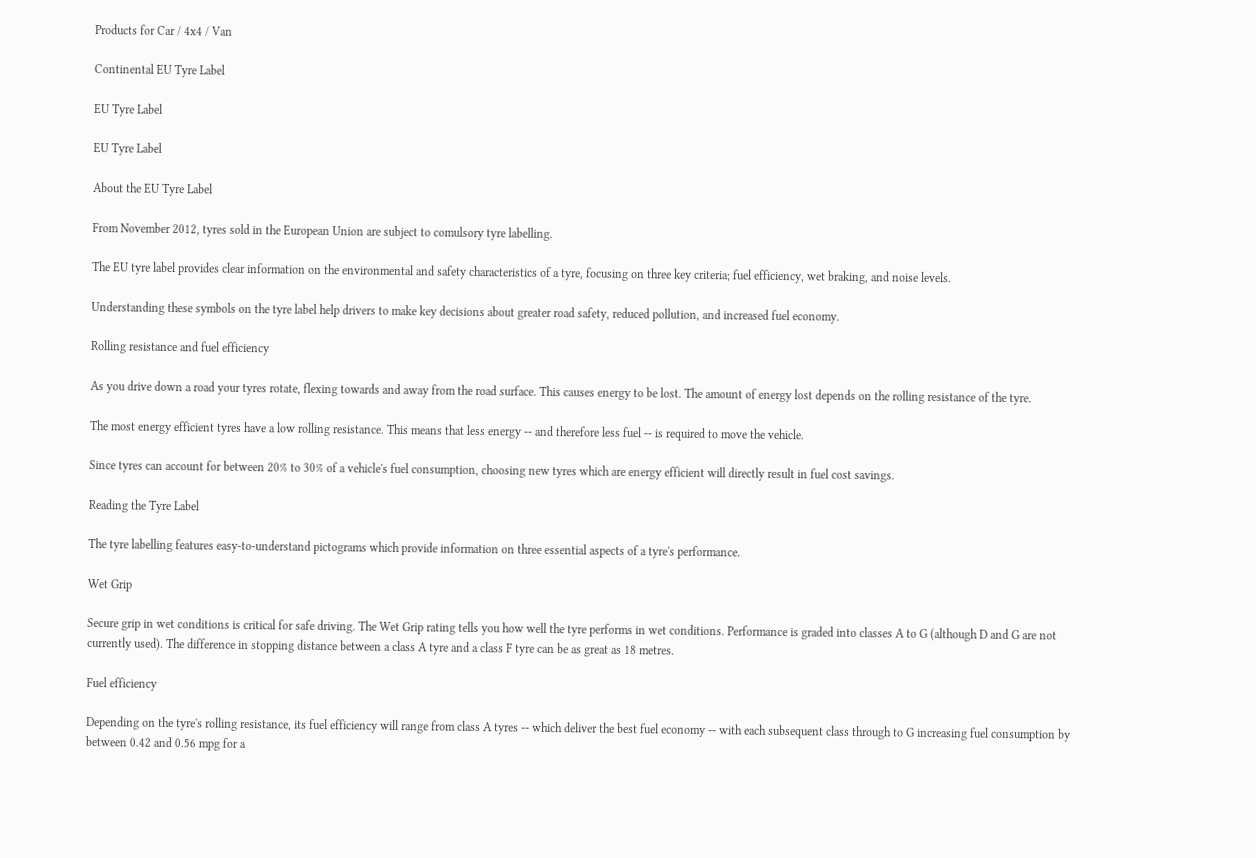Products for Car / 4x4 / Van

Continental EU Tyre Label

EU Tyre Label

EU Tyre Label

About the EU Tyre Label

From November 2012, tyres sold in the European Union are subject to comulsory tyre labelling.

The EU tyre label provides clear information on the environmental and safety characteristics of a tyre, focusing on three key criteria; fuel efficiency, wet braking, and noise levels.

Understanding these symbols on the tyre label help drivers to make key decisions about greater road safety, reduced pollution, and increased fuel economy.

Rolling resistance and fuel efficiency

As you drive down a road your tyres rotate, flexing towards and away from the road surface. This causes energy to be lost. The amount of energy lost depends on the rolling resistance of the tyre.

The most energy efficient tyres have a low rolling resistance. This means that less energy -- and therefore less fuel -- is required to move the vehicle.

Since tyres can account for between 20% to 30% of a vehicle's fuel consumption, choosing new tyres which are energy efficient will directly result in fuel cost savings.

Reading the Tyre Label

The tyre labelling features easy-to-understand pictograms which provide information on three essential aspects of a tyre's performance.

Wet Grip

Secure grip in wet conditions is critical for safe driving. The Wet Grip rating tells you how well the tyre performs in wet conditions. Performance is graded into classes A to G (although D and G are not currently used). The difference in stopping distance between a class A tyre and a class F tyre can be as great as 18 metres.

Fuel efficiency

Depending on the tyre's rolling resistance, its fuel efficiency will range from class A tyres -- which deliver the best fuel economy -- with each subsequent class through to G increasing fuel consumption by between 0.42 and 0.56 mpg for a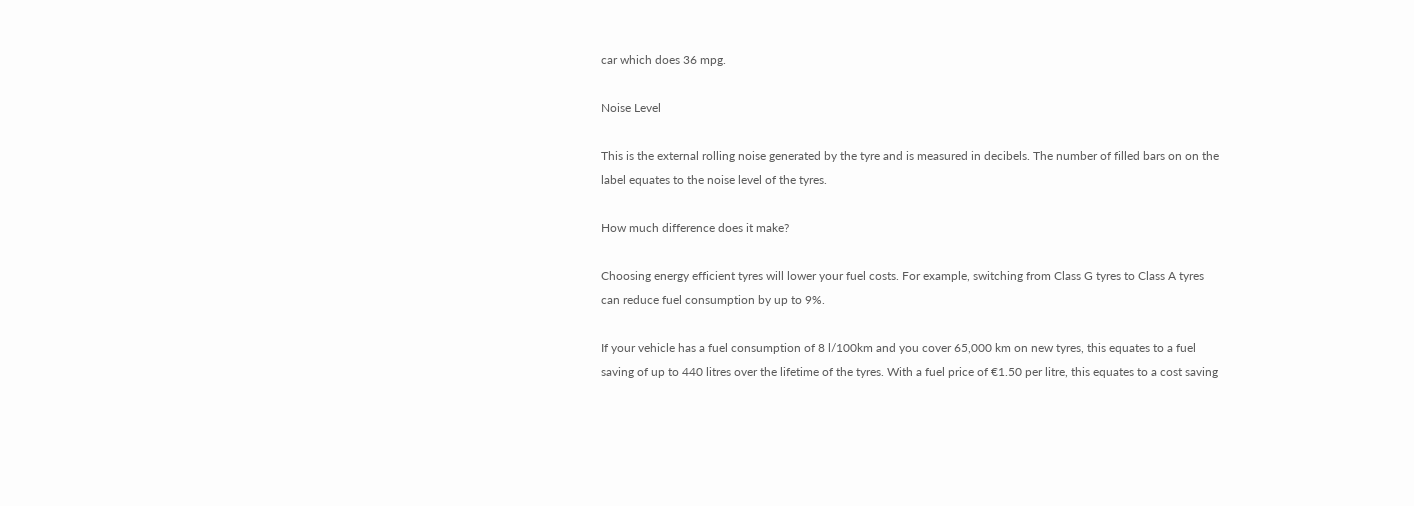car which does 36 mpg.

Noise Level

This is the external rolling noise generated by the tyre and is measured in decibels. The number of filled bars on on the label equates to the noise level of the tyres.

How much difference does it make?

Choosing energy efficient tyres will lower your fuel costs. For example, switching from Class G tyres to Class A tyres can reduce fuel consumption by up to 9%.

If your vehicle has a fuel consumption of 8 l/100km and you cover 65,000 km on new tyres, this equates to a fuel saving of up to 440 litres over the lifetime of the tyres. With a fuel price of €1.50 per litre, this equates to a cost saving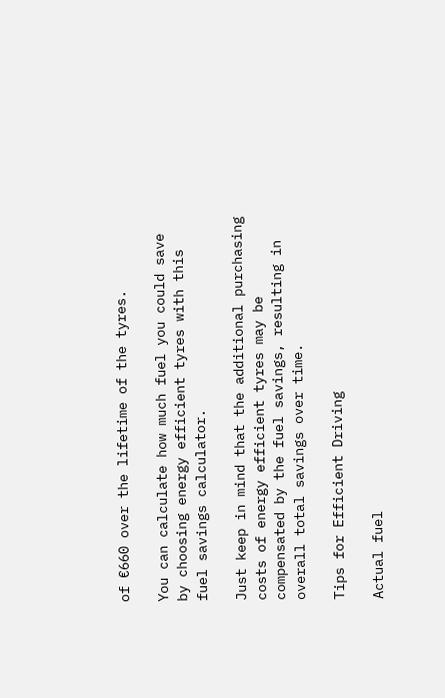of €660 over the lifetime of the tyres.

You can calculate how much fuel you could save by choosing energy efficient tyres with this fuel savings calculator.

Just keep in mind that the additional purchasing costs of energy efficient tyres may be compensated by the fuel savings, resulting in overall total savings over time.

Tips for Efficient Driving

Actual fuel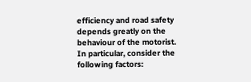efficiency and road safety depends greatly on the behaviour of the motorist. In particular, consider the following factors: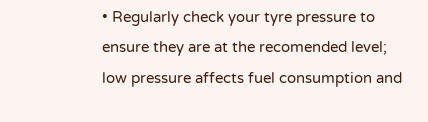• Regularly check your tyre pressure to ensure they are at the recomended level; low pressure affects fuel consumption and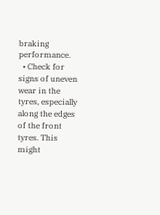braking performance.
  • Check for signs of uneven wear in the tyres, especially along the edges of the front tyres. This might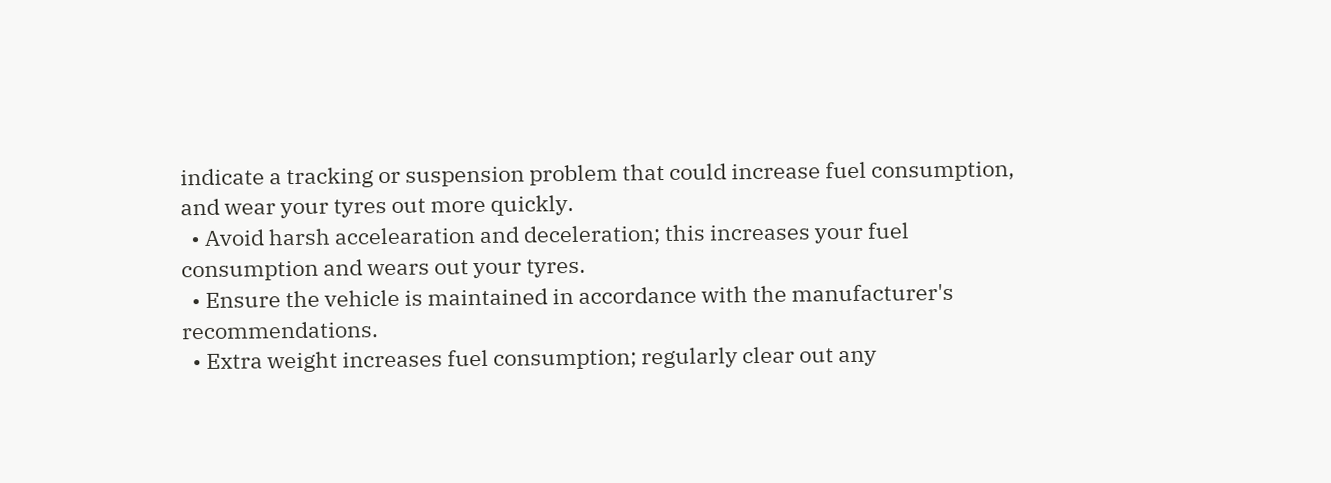indicate a tracking or suspension problem that could increase fuel consumption, and wear your tyres out more quickly.
  • Avoid harsh accelearation and deceleration; this increases your fuel consumption and wears out your tyres.
  • Ensure the vehicle is maintained in accordance with the manufacturer's recommendations.
  • Extra weight increases fuel consumption; regularly clear out any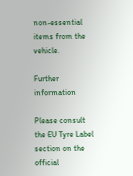non-essential items from the vehicle.

Further information

Please consult the EU Tyre Label section on the official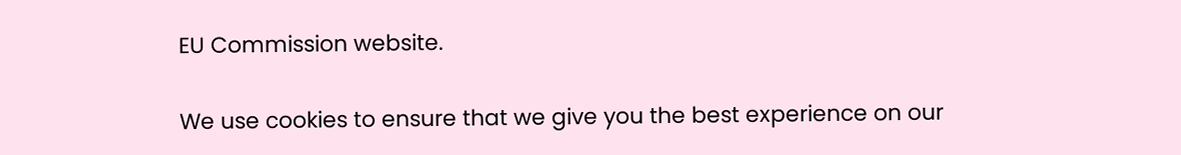EU Commission website.

We use cookies to ensure that we give you the best experience on our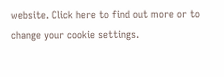website. Click here to find out more or to change your cookie settings.